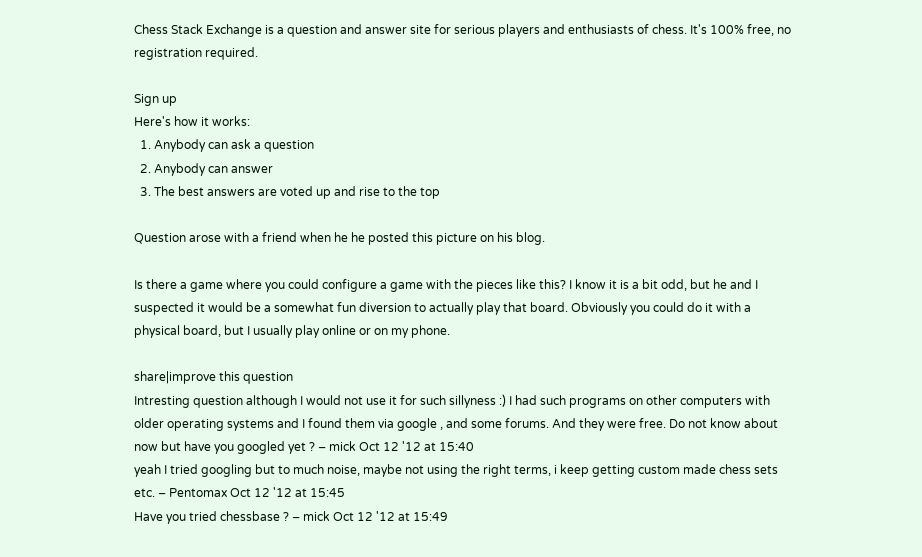Chess Stack Exchange is a question and answer site for serious players and enthusiasts of chess. It's 100% free, no registration required.

Sign up
Here's how it works:
  1. Anybody can ask a question
  2. Anybody can answer
  3. The best answers are voted up and rise to the top

Question arose with a friend when he he posted this picture on his blog.

Is there a game where you could configure a game with the pieces like this? I know it is a bit odd, but he and I suspected it would be a somewhat fun diversion to actually play that board. Obviously you could do it with a physical board, but I usually play online or on my phone.

share|improve this question
Intresting question although I would not use it for such sillyness :) I had such programs on other computers with older operating systems and I found them via google , and some forums. And they were free. Do not know about now but have you googled yet ? – mick Oct 12 '12 at 15:40
yeah I tried googling but to much noise, maybe not using the right terms, i keep getting custom made chess sets etc. – Pentomax Oct 12 '12 at 15:45
Have you tried chessbase ? – mick Oct 12 '12 at 15:49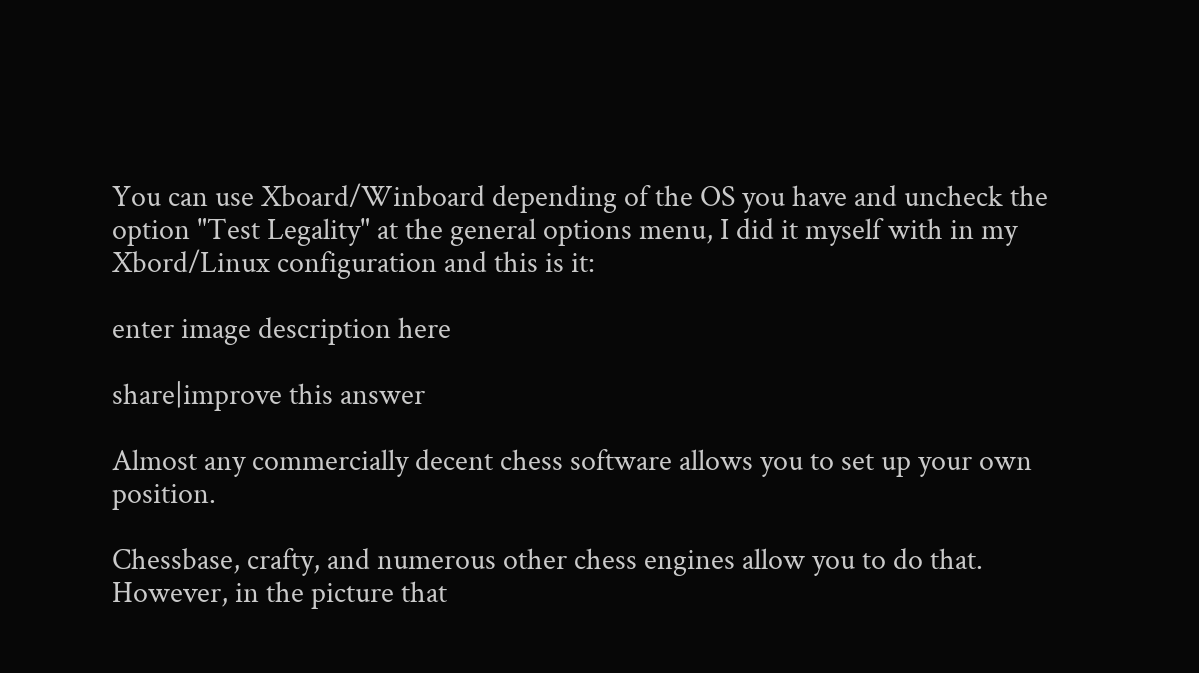You can use Xboard/Winboard depending of the OS you have and uncheck the option "Test Legality" at the general options menu, I did it myself with in my Xbord/Linux configuration and this is it:

enter image description here

share|improve this answer

Almost any commercially decent chess software allows you to set up your own position.

Chessbase, crafty, and numerous other chess engines allow you to do that. However, in the picture that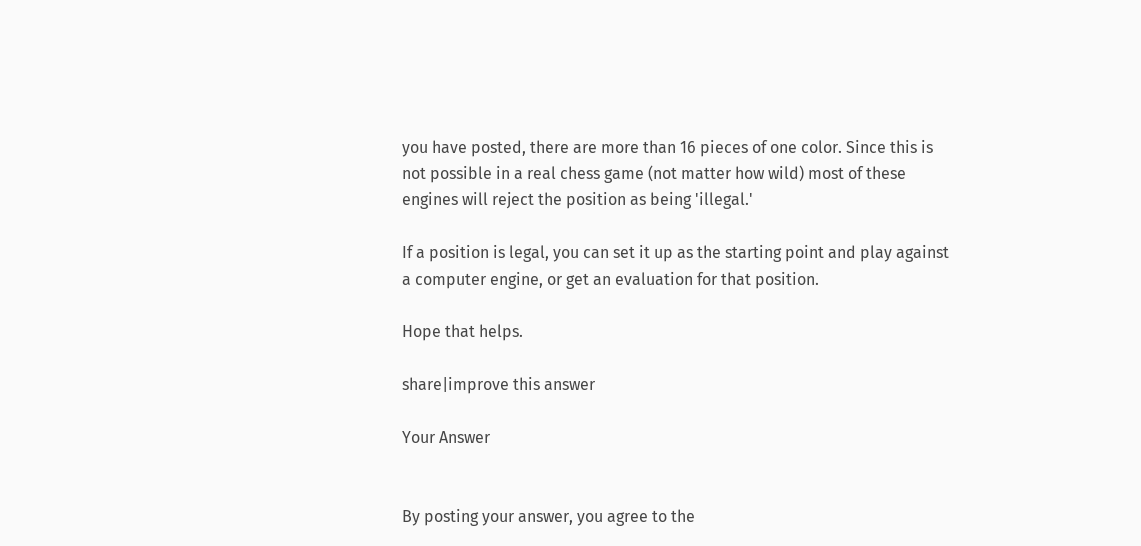you have posted, there are more than 16 pieces of one color. Since this is not possible in a real chess game (not matter how wild) most of these engines will reject the position as being 'illegal.'

If a position is legal, you can set it up as the starting point and play against a computer engine, or get an evaluation for that position.

Hope that helps.

share|improve this answer

Your Answer


By posting your answer, you agree to the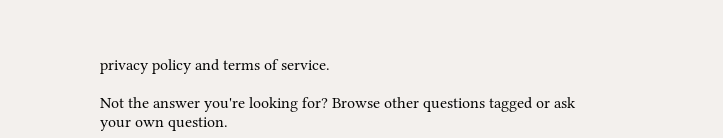privacy policy and terms of service.

Not the answer you're looking for? Browse other questions tagged or ask your own question.